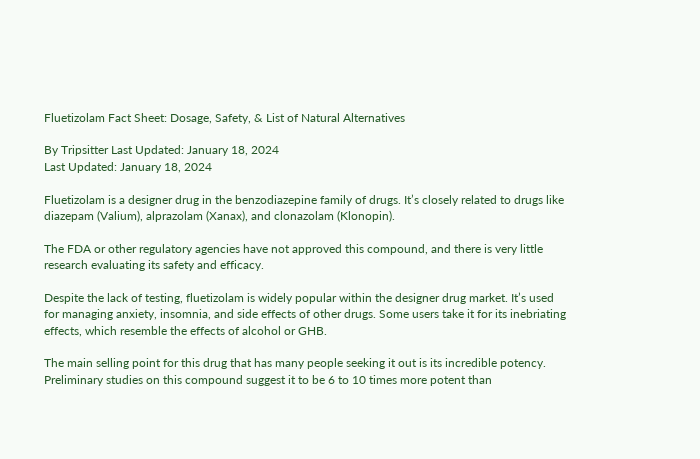Fluetizolam Fact Sheet: Dosage, Safety, & List of Natural Alternatives

By Tripsitter Last Updated: January 18, 2024
Last Updated: January 18, 2024

Fluetizolam is a designer drug in the benzodiazepine family of drugs. It’s closely related to drugs like diazepam (Valium), alprazolam (Xanax), and clonazolam (Klonopin).

The FDA or other regulatory agencies have not approved this compound, and there is very little research evaluating its safety and efficacy.

Despite the lack of testing, fluetizolam is widely popular within the designer drug market. It’s used for managing anxiety, insomnia, and side effects of other drugs. Some users take it for its inebriating effects, which resemble the effects of alcohol or GHB.

The main selling point for this drug that has many people seeking it out is its incredible potency. Preliminary studies on this compound suggest it to be 6 to 10 times more potent than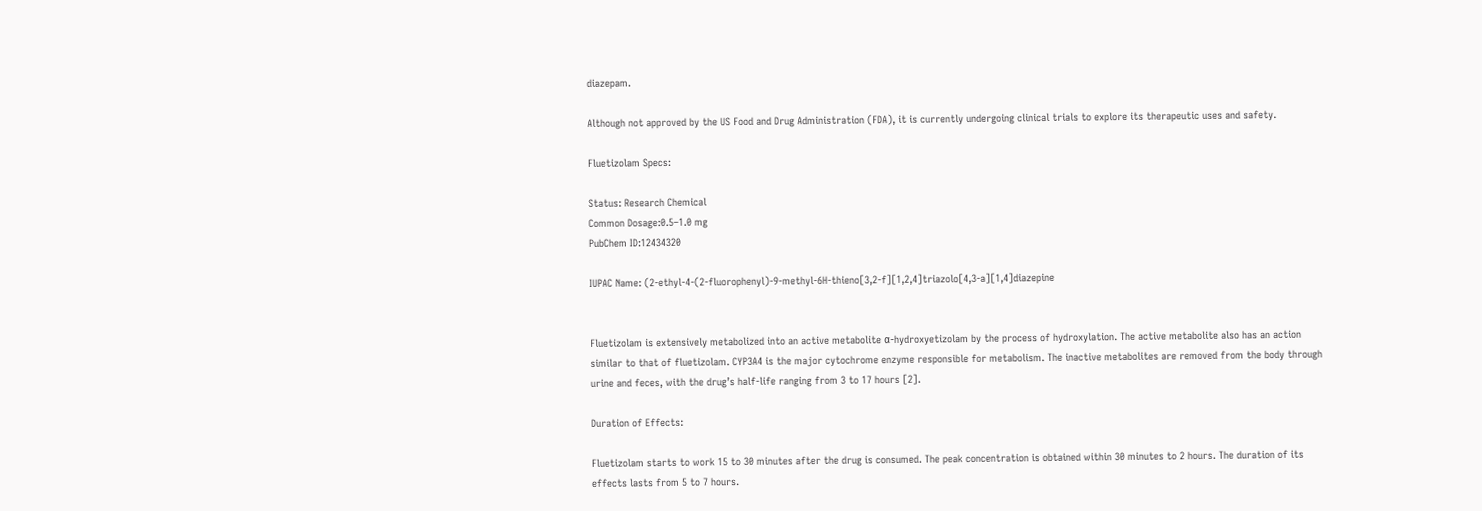diazepam.

Although not approved by the US Food and Drug Administration (FDA), it is currently undergoing clinical trials to explore its therapeutic uses and safety.

Fluetizolam Specs:

Status: Research Chemical
Common Dosage:0.5–1.0 mg
PubChem ID:12434320

IUPAC Name: (2-ethyl-4-(2-fluorophenyl)-9-methyl-6H-thieno[3,2-f][1,2,4]triazolo[4,3-a][1,4]diazepine


Fluetizolam is extensively metabolized into an active metabolite α-hydroxyetizolam by the process of hydroxylation. The active metabolite also has an action similar to that of fluetizolam. CYP3A4 is the major cytochrome enzyme responsible for metabolism. The inactive metabolites are removed from the body through urine and feces, with the drug’s half-life ranging from 3 to 17 hours [2].

Duration of Effects:

Fluetizolam starts to work 15 to 30 minutes after the drug is consumed. The peak concentration is obtained within 30 minutes to 2 hours. The duration of its effects lasts from 5 to 7 hours.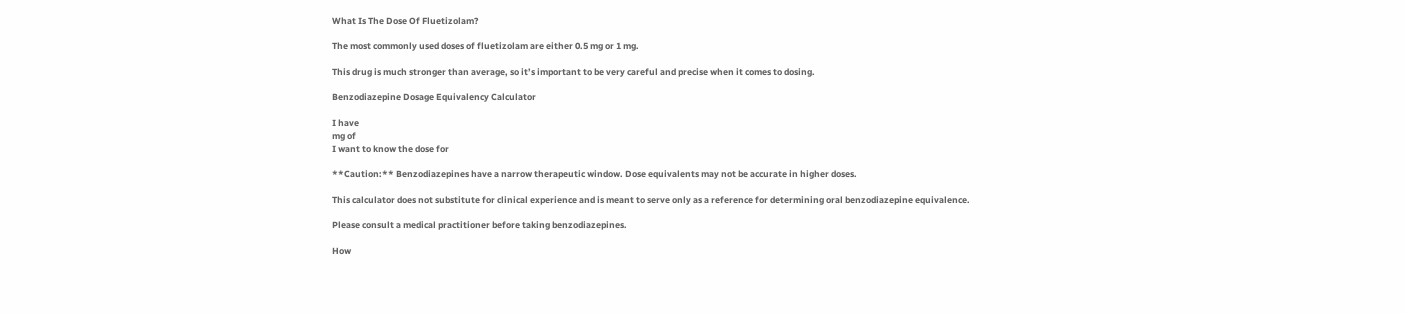What Is The Dose Of Fluetizolam?

The most commonly used doses of fluetizolam are either 0.5 mg or 1 mg.

This drug is much stronger than average, so it’s important to be very careful and precise when it comes to dosing.

Benzodiazepine Dosage Equivalency Calculator

I have
mg of
I want to know the dose for

**Caution:** Benzodiazepines have a narrow therapeutic window. Dose equivalents may not be accurate in higher doses.

This calculator does not substitute for clinical experience and is meant to serve only as a reference for determining oral benzodiazepine equivalence.

Please consult a medical practitioner before taking benzodiazepines.

How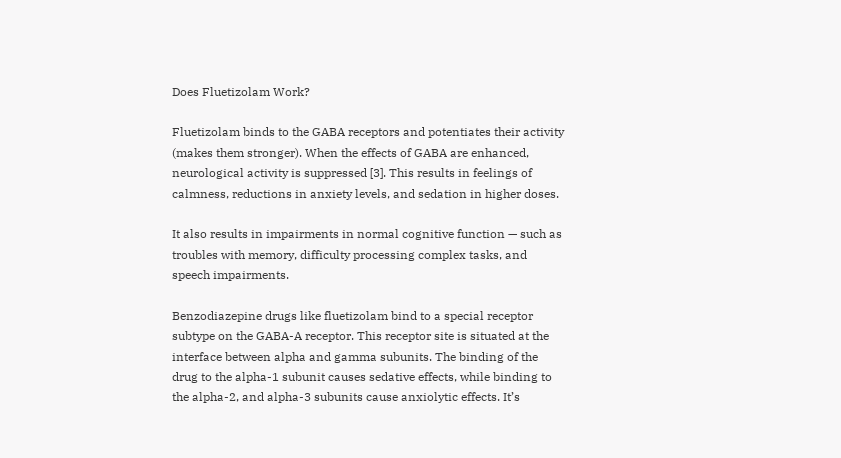Does Fluetizolam Work?

Fluetizolam binds to the GABA receptors and potentiates their activity (makes them stronger). When the effects of GABA are enhanced, neurological activity is suppressed [3]. This results in feelings of calmness, reductions in anxiety levels, and sedation in higher doses.

It also results in impairments in normal cognitive function — such as troubles with memory, difficulty processing complex tasks, and speech impairments.

Benzodiazepine drugs like fluetizolam bind to a special receptor subtype on the GABA-A receptor. This receptor site is situated at the interface between alpha and gamma subunits. The binding of the drug to the alpha-1 subunit causes sedative effects, while binding to the alpha-2, and alpha-3 subunits cause anxiolytic effects. It’s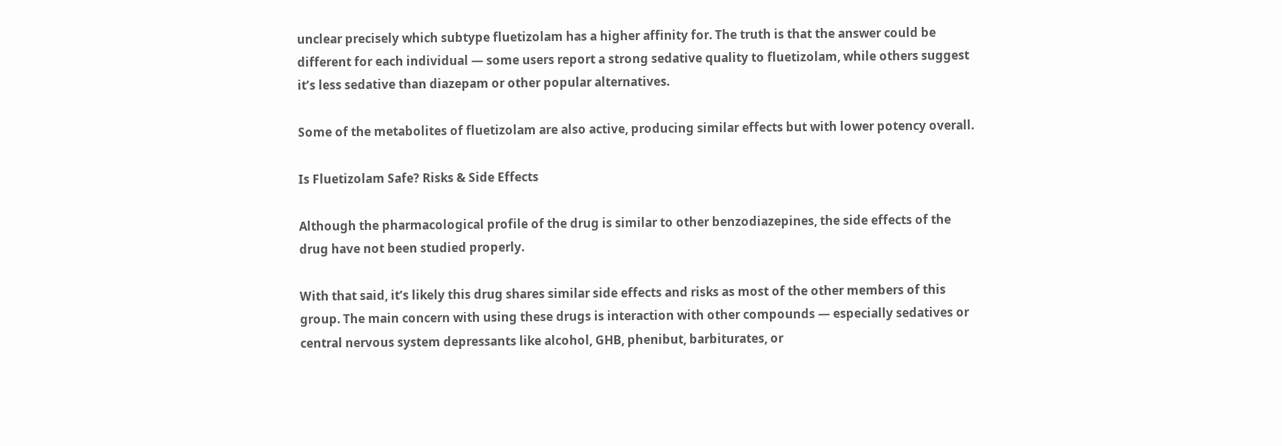unclear precisely which subtype fluetizolam has a higher affinity for. The truth is that the answer could be different for each individual — some users report a strong sedative quality to fluetizolam, while others suggest it’s less sedative than diazepam or other popular alternatives.

Some of the metabolites of fluetizolam are also active, producing similar effects but with lower potency overall.

Is Fluetizolam Safe? Risks & Side Effects

Although the pharmacological profile of the drug is similar to other benzodiazepines, the side effects of the drug have not been studied properly.

With that said, it’s likely this drug shares similar side effects and risks as most of the other members of this group. The main concern with using these drugs is interaction with other compounds — especially sedatives or central nervous system depressants like alcohol, GHB, phenibut, barbiturates, or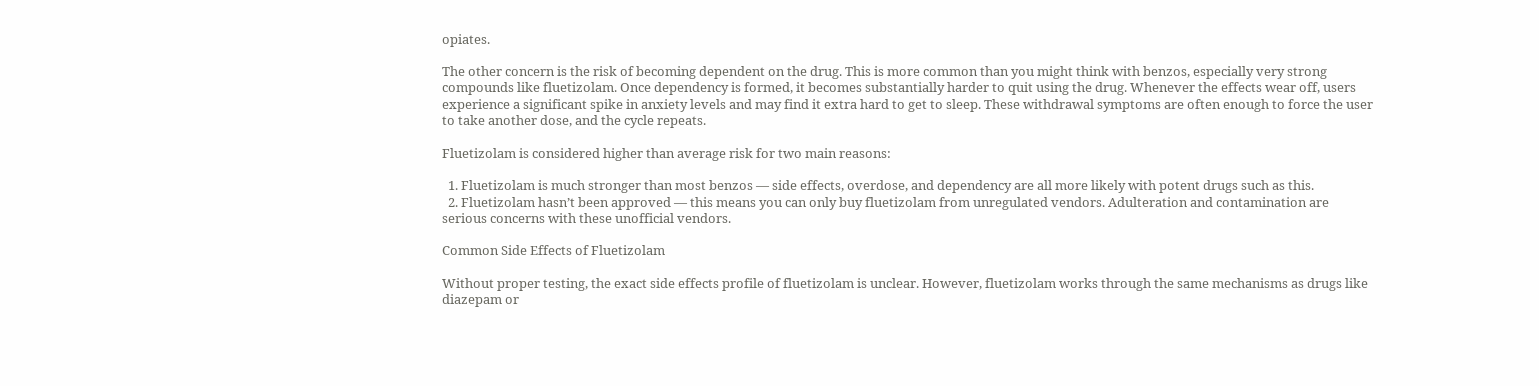opiates.

The other concern is the risk of becoming dependent on the drug. This is more common than you might think with benzos, especially very strong compounds like fluetizolam. Once dependency is formed, it becomes substantially harder to quit using the drug. Whenever the effects wear off, users experience a significant spike in anxiety levels and may find it extra hard to get to sleep. These withdrawal symptoms are often enough to force the user to take another dose, and the cycle repeats.

Fluetizolam is considered higher than average risk for two main reasons:

  1. Fluetizolam is much stronger than most benzos — side effects, overdose, and dependency are all more likely with potent drugs such as this.
  2. Fluetizolam hasn’t been approved — this means you can only buy fluetizolam from unregulated vendors. Adulteration and contamination are serious concerns with these unofficial vendors.

Common Side Effects of Fluetizolam

Without proper testing, the exact side effects profile of fluetizolam is unclear. However, fluetizolam works through the same mechanisms as drugs like diazepam or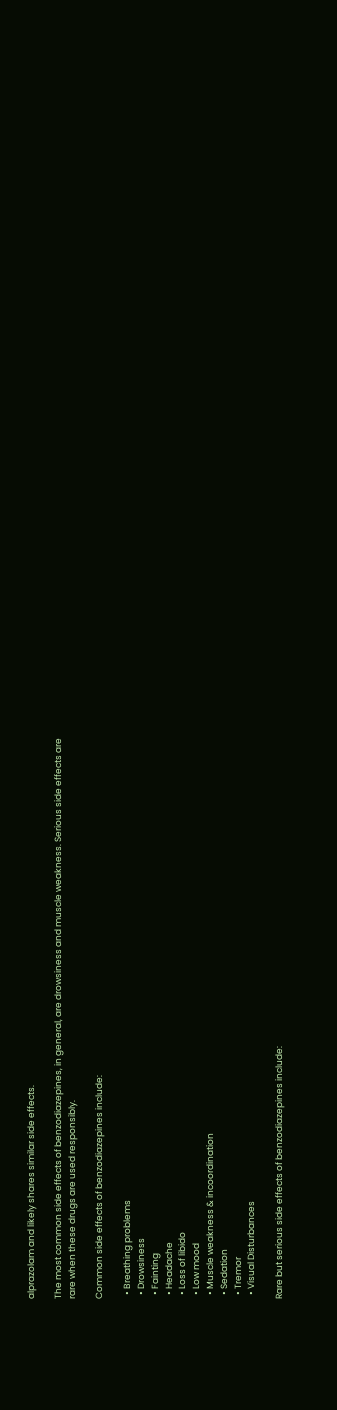alprazolam and likely shares similar side effects.

The most common side effects of benzodiazepines, in general, are drowsiness and muscle weakness. Serious side effects are rare when these drugs are used responsibly.

Common side effects of benzodiazepines include:

  • Breathing problems
  • Drowsiness
  • Fainting
  • Headache
  • Loss of libido
  • Low mood
  • Muscle weakness & incoordination
  • Sedation
  • Tremor
  • Visual Disturbances

Rare but serious side effects of benzodiazepines include: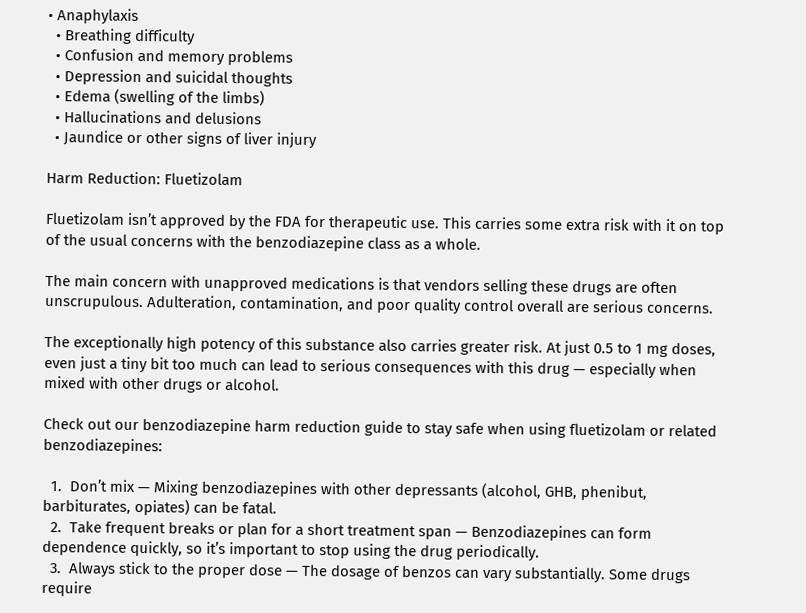• Anaphylaxis
  • Breathing difficulty
  • Confusion and memory problems
  • Depression and suicidal thoughts
  • Edema (swelling of the limbs)
  • Hallucinations and delusions
  • Jaundice or other signs of liver injury

Harm Reduction: Fluetizolam

Fluetizolam isn’t approved by the FDA for therapeutic use. This carries some extra risk with it on top of the usual concerns with the benzodiazepine class as a whole.

The main concern with unapproved medications is that vendors selling these drugs are often unscrupulous. Adulteration, contamination, and poor quality control overall are serious concerns.

The exceptionally high potency of this substance also carries greater risk. At just 0.5 to 1 mg doses, even just a tiny bit too much can lead to serious consequences with this drug — especially when mixed with other drugs or alcohol.

Check out our benzodiazepine harm reduction guide to stay safe when using fluetizolam or related benzodiazepines:

  1.  Don’t mix — Mixing benzodiazepines with other depressants (alcohol, GHB, phenibut, barbiturates, opiates) can be fatal.
  2.  Take frequent breaks or plan for a short treatment span — Benzodiazepines can form dependence quickly, so it’s important to stop using the drug periodically.
  3.  Always stick to the proper dose — The dosage of benzos can vary substantially. Some drugs require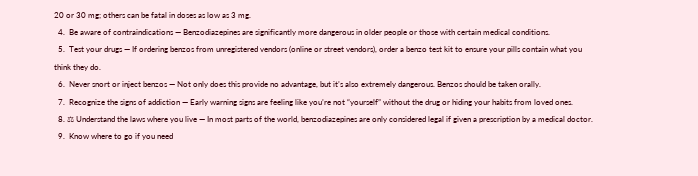20 or 30 mg; others can be fatal in doses as low as 3 mg.
  4.  Be aware of contraindications — Benzodiazepines are significantly more dangerous in older people or those with certain medical conditions.
  5.  Test your drugs — If ordering benzos from unregistered vendors (online or street vendors), order a benzo test kit to ensure your pills contain what you think they do.
  6.  Never snort or inject benzos — Not only does this provide no advantage, but it’s also extremely dangerous. Benzos should be taken orally.
  7.  Recognize the signs of addiction — Early warning signs are feeling like you’re not “yourself” without the drug or hiding your habits from loved ones.
  8. ⚖ Understand the laws where you live — In most parts of the world, benzodiazepines are only considered legal if given a prescription by a medical doctor.
  9.  Know where to go if you need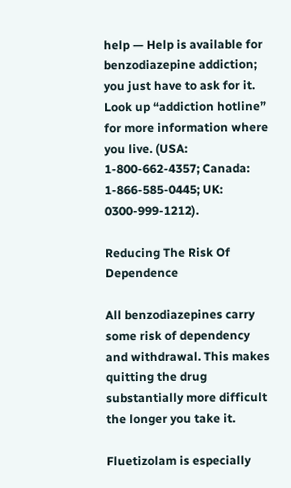help — Help is available for benzodiazepine addiction; you just have to ask for it. Look up “addiction hotline” for more information where you live. (USA: 1-800-662-4357; Canada: 1-866-585-0445; UK: 0300-999-1212).

Reducing The Risk Of Dependence

All benzodiazepines carry some risk of dependency and withdrawal. This makes quitting the drug substantially more difficult the longer you take it.

Fluetizolam is especially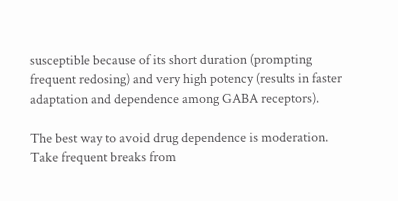susceptible because of its short duration (prompting frequent redosing) and very high potency (results in faster adaptation and dependence among GABA receptors).

The best way to avoid drug dependence is moderation. Take frequent breaks from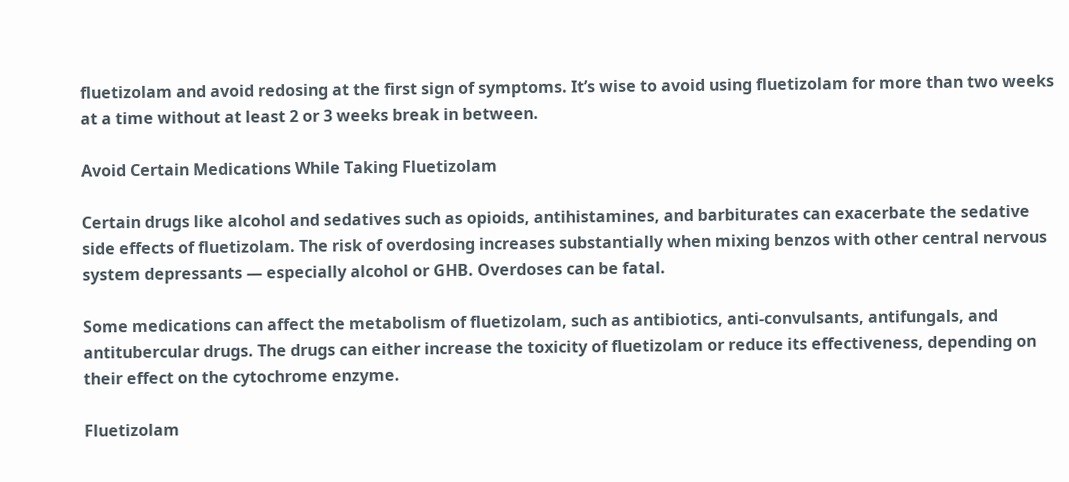fluetizolam and avoid redosing at the first sign of symptoms. It’s wise to avoid using fluetizolam for more than two weeks at a time without at least 2 or 3 weeks break in between.

Avoid Certain Medications While Taking Fluetizolam

Certain drugs like alcohol and sedatives such as opioids, antihistamines, and barbiturates can exacerbate the sedative side effects of fluetizolam. The risk of overdosing increases substantially when mixing benzos with other central nervous system depressants — especially alcohol or GHB. Overdoses can be fatal.

Some medications can affect the metabolism of fluetizolam, such as antibiotics, anti-convulsants, antifungals, and antitubercular drugs. The drugs can either increase the toxicity of fluetizolam or reduce its effectiveness, depending on their effect on the cytochrome enzyme.

Fluetizolam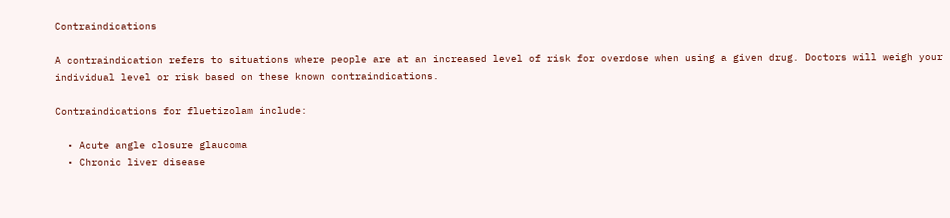Contraindications

A contraindication refers to situations where people are at an increased level of risk for overdose when using a given drug. Doctors will weigh your individual level or risk based on these known contraindications.

Contraindications for fluetizolam include:

  • Acute angle closure glaucoma
  • Chronic liver disease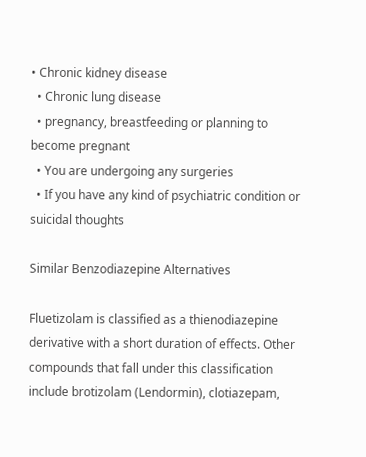• Chronic kidney disease
  • Chronic lung disease
  • pregnancy, breastfeeding or planning to become pregnant
  • You are undergoing any surgeries
  • If you have any kind of psychiatric condition or suicidal thoughts

Similar Benzodiazepine Alternatives

Fluetizolam is classified as a thienodiazepine derivative with a short duration of effects. Other compounds that fall under this classification include brotizolam (Lendormin), clotiazepam,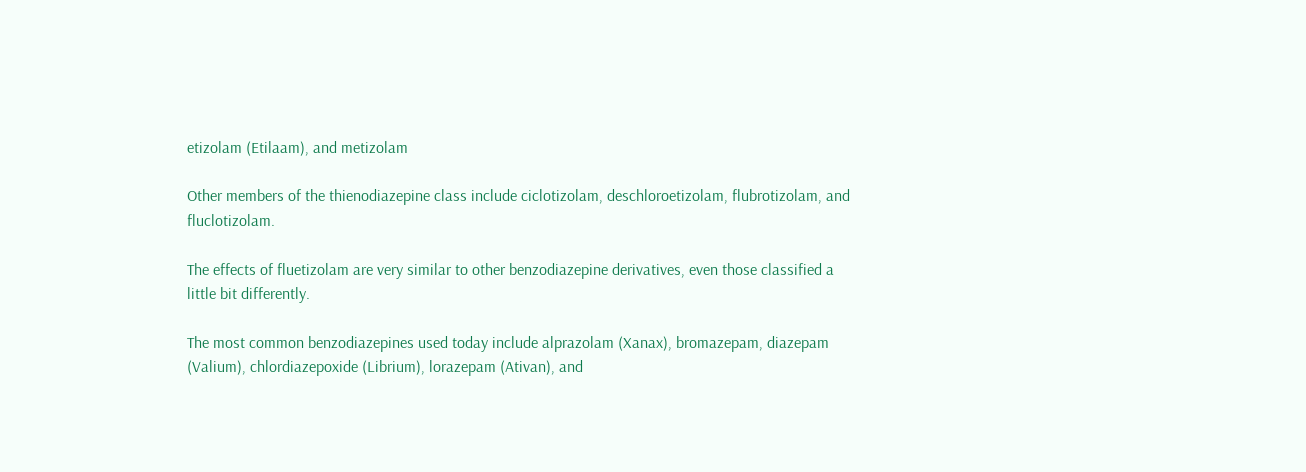etizolam (Etilaam), and metizolam

Other members of the thienodiazepine class include ciclotizolam, deschloroetizolam, flubrotizolam, and fluclotizolam.

The effects of fluetizolam are very similar to other benzodiazepine derivatives, even those classified a little bit differently.

The most common benzodiazepines used today include alprazolam (Xanax), bromazepam, diazepam (Valium), chlordiazepoxide (Librium), lorazepam (Ativan), and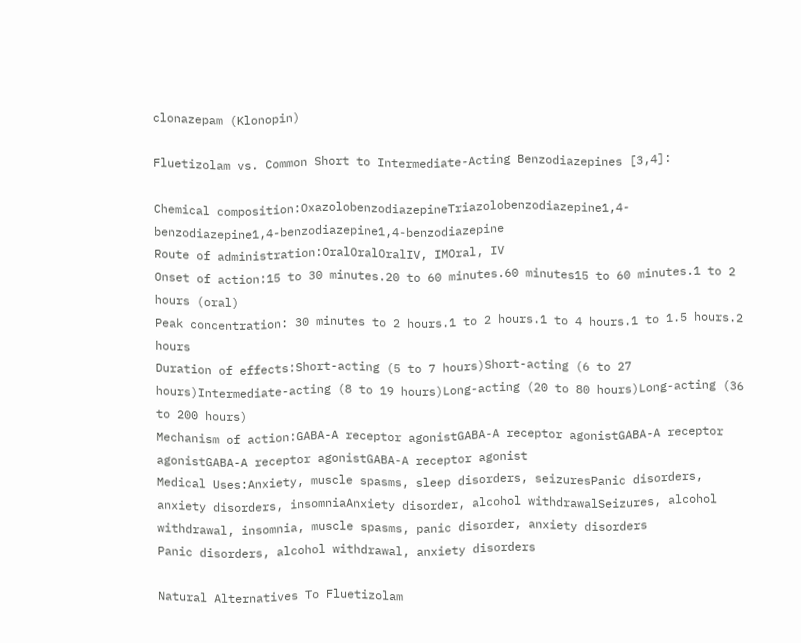clonazepam (Klonopin)

Fluetizolam vs. Common Short to Intermediate-Acting Benzodiazepines [3,4]:

Chemical composition:OxazolobenzodiazepineTriazolobenzodiazepine1,4-benzodiazepine1,4-benzodiazepine1,4-benzodiazepine
Route of administration:OralOralOralIV, IMOral, IV
Onset of action:15 to 30 minutes.20 to 60 minutes.60 minutes15 to 60 minutes.1 to 2 hours (oral)
Peak concentration: 30 minutes to 2 hours.1 to 2 hours.1 to 4 hours.1 to 1.5 hours.2 hours
Duration of effects:Short-acting (5 to 7 hours)Short-acting (6 to 27 hours)Intermediate-acting (8 to 19 hours)Long-acting (20 to 80 hours)Long-acting (36 to 200 hours)
Mechanism of action:GABA-A receptor agonistGABA-A receptor agonistGABA-A receptor agonistGABA-A receptor agonistGABA-A receptor agonist
Medical Uses:Anxiety, muscle spasms, sleep disorders, seizuresPanic disorders, anxiety disorders, insomniaAnxiety disorder, alcohol withdrawalSeizures, alcohol withdrawal, insomnia, muscle spasms, panic disorder, anxiety disorders
Panic disorders, alcohol withdrawal, anxiety disorders

Natural Alternatives To Fluetizolam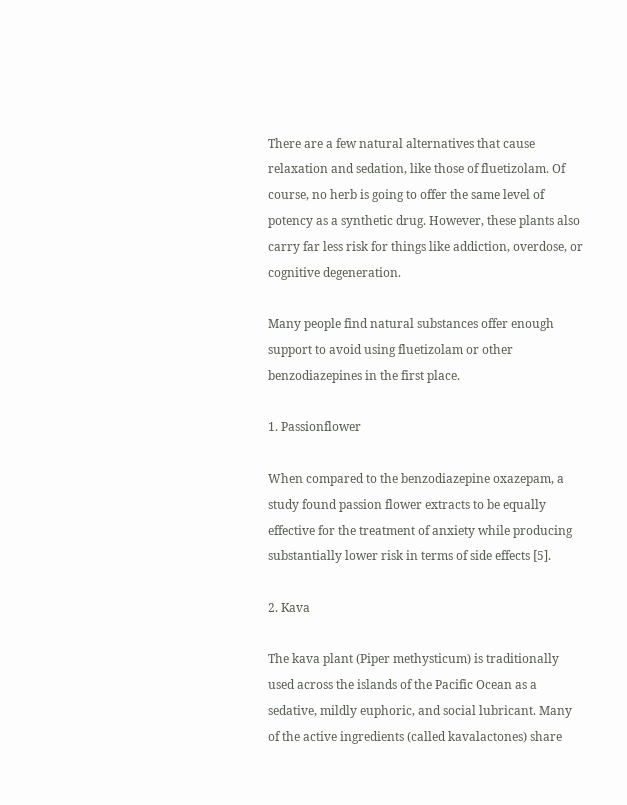There are a few natural alternatives that cause relaxation and sedation, like those of fluetizolam. Of course, no herb is going to offer the same level of potency as a synthetic drug. However, these plants also carry far less risk for things like addiction, overdose, or cognitive degeneration.

Many people find natural substances offer enough support to avoid using fluetizolam or other benzodiazepines in the first place.

1. Passionflower

When compared to the benzodiazepine oxazepam, a study found passion flower extracts to be equally effective for the treatment of anxiety while producing substantially lower risk in terms of side effects [5].

2. Kava

The kava plant (Piper methysticum) is traditionally used across the islands of the Pacific Ocean as a sedative, mildly euphoric, and social lubricant. Many of the active ingredients (called kavalactones) share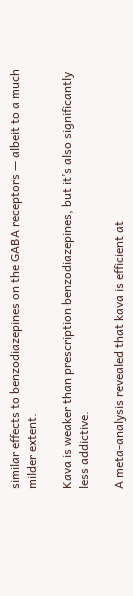similar effects to benzodiazepines on the GABA receptors — albeit to a much milder extent.

Kava is weaker than prescription benzodiazepines, but it’s also significantly less addictive.

A meta-analysis revealed that kava is efficient at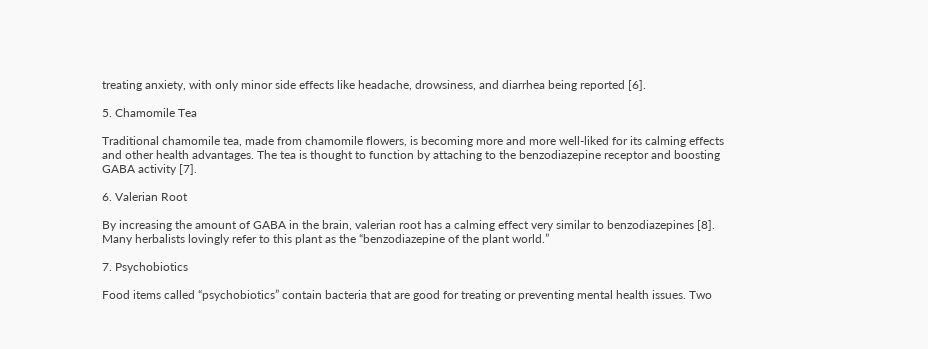treating anxiety, with only minor side effects like headache, drowsiness, and diarrhea being reported [6].

5. Chamomile Tea

Traditional chamomile tea, made from chamomile flowers, is becoming more and more well-liked for its calming effects and other health advantages. The tea is thought to function by attaching to the benzodiazepine receptor and boosting GABA activity [7].

6. Valerian Root

By increasing the amount of GABA in the brain, valerian root has a calming effect very similar to benzodiazepines [8]. Many herbalists lovingly refer to this plant as the “benzodiazepine of the plant world.”

7. Psychobiotics

Food items called “psychobiotics” contain bacteria that are good for treating or preventing mental health issues. Two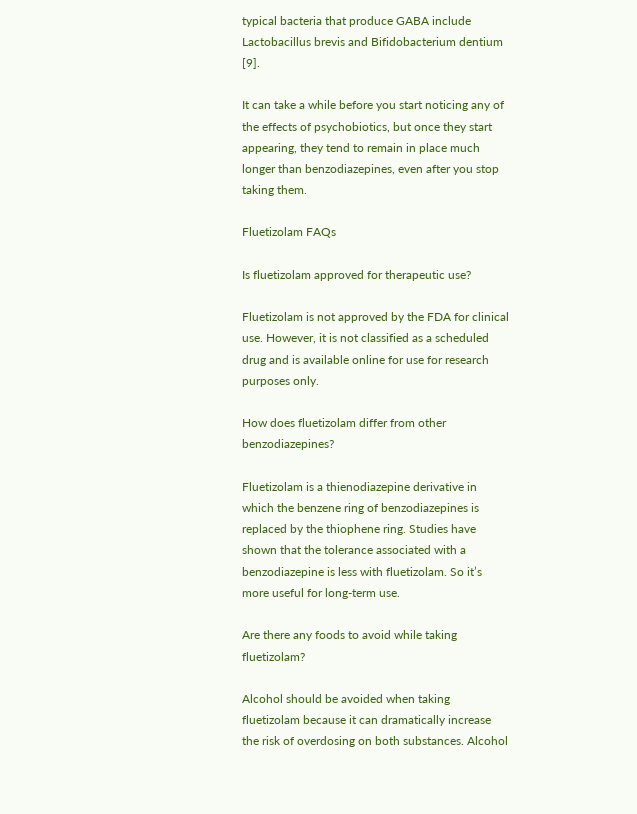typical bacteria that produce GABA include Lactobacillus brevis and Bifidobacterium dentium [9].

It can take a while before you start noticing any of the effects of psychobiotics, but once they start appearing, they tend to remain in place much longer than benzodiazepines, even after you stop taking them.

Fluetizolam FAQs

Is fluetizolam approved for therapeutic use?

Fluetizolam is not approved by the FDA for clinical use. However, it is not classified as a scheduled drug and is available online for use for research purposes only.

How does fluetizolam differ from other benzodiazepines?

Fluetizolam is a thienodiazepine derivative in which the benzene ring of benzodiazepines is replaced by the thiophene ring. Studies have shown that the tolerance associated with a benzodiazepine is less with fluetizolam. So it’s more useful for long-term use.

Are there any foods to avoid while taking fluetizolam?

Alcohol should be avoided when taking fluetizolam because it can dramatically increase the risk of overdosing on both substances. Alcohol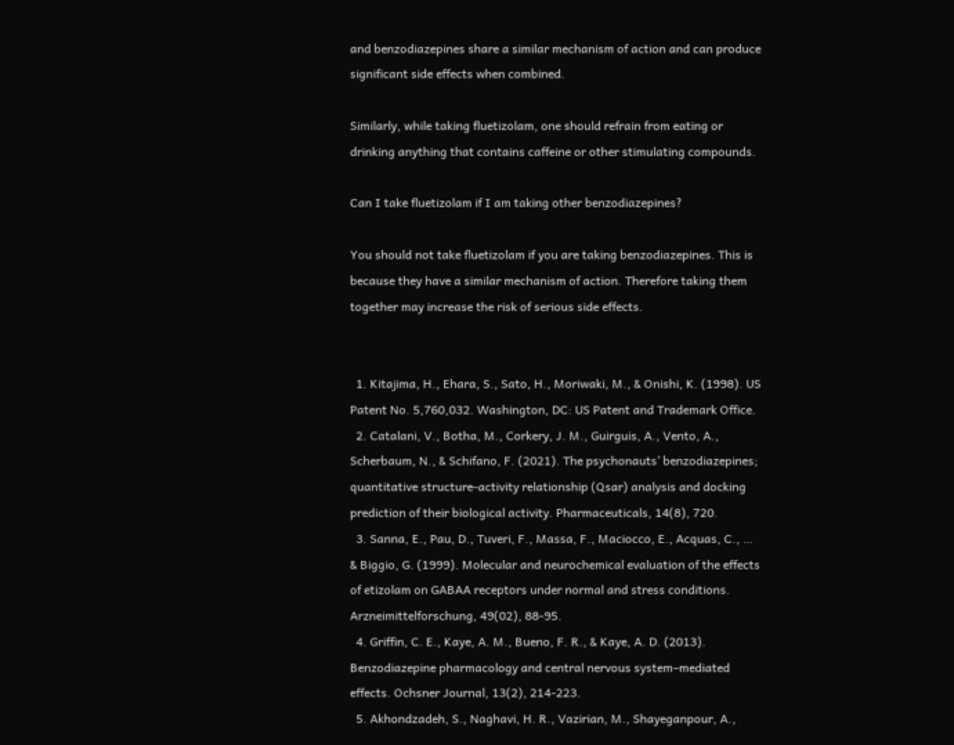and benzodiazepines share a similar mechanism of action and can produce significant side effects when combined.

Similarly, while taking fluetizolam, one should refrain from eating or drinking anything that contains caffeine or other stimulating compounds.

Can I take fluetizolam if I am taking other benzodiazepines?

You should not take fluetizolam if you are taking benzodiazepines. This is because they have a similar mechanism of action. Therefore taking them together may increase the risk of serious side effects.


  1. Kitajima, H., Ehara, S., Sato, H., Moriwaki, M., & Onishi, K. (1998). US Patent No. 5,760,032. Washington, DC: US Patent and Trademark Office.
  2. Catalani, V., Botha, M., Corkery, J. M., Guirguis, A., Vento, A., Scherbaum, N., & Schifano, F. (2021). The psychonauts’ benzodiazepines; quantitative structure-activity relationship (Qsar) analysis and docking prediction of their biological activity. Pharmaceuticals, 14(8), 720.
  3. Sanna, E., Pau, D., Tuveri, F., Massa, F., Maciocco, E., Acquas, C., … & Biggio, G. (1999). Molecular and neurochemical evaluation of the effects of etizolam on GABAA receptors under normal and stress conditions. Arzneimittelforschung, 49(02), 88-95.
  4. Griffin, C. E., Kaye, A. M., Bueno, F. R., & Kaye, A. D. (2013). Benzodiazepine pharmacology and central nervous system–mediated effects. Ochsner Journal, 13(2), 214-223.
  5. Akhondzadeh, S., Naghavi, H. R., Vazirian, M., Shayeganpour, A.,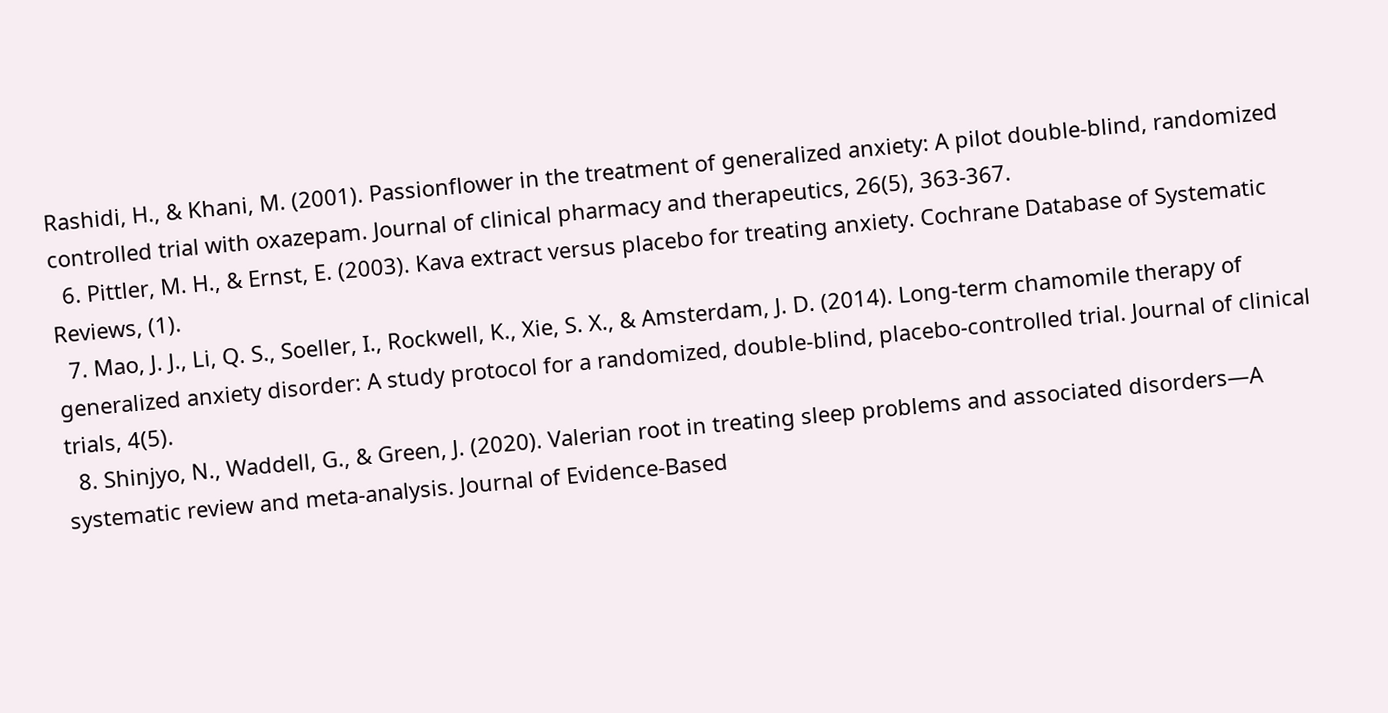Rashidi, H., & Khani, M. (2001). Passionflower in the treatment of generalized anxiety: A pilot double‐blind, randomized controlled trial with oxazepam. Journal of clinical pharmacy and therapeutics, 26(5), 363-367.
  6. Pittler, M. H., & Ernst, E. (2003). Kava extract versus placebo for treating anxiety. Cochrane Database of Systematic Reviews, (1).
  7. Mao, J. J., Li, Q. S., Soeller, I., Rockwell, K., Xie, S. X., & Amsterdam, J. D. (2014). Long-term chamomile therapy of generalized anxiety disorder: A study protocol for a randomized, double-blind, placebo-controlled trial. Journal of clinical trials, 4(5).
  8. Shinjyo, N., Waddell, G., & Green, J. (2020). Valerian root in treating sleep problems and associated disorders—A systematic review and meta-analysis. Journal of Evidence-Based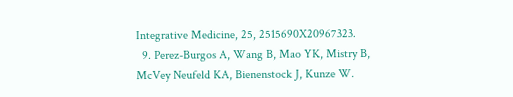Integrative Medicine, 25, 2515690X20967323.
  9. Perez-Burgos A, Wang B, Mao YK, Mistry B, McVey Neufeld KA, Bienenstock J, Kunze W.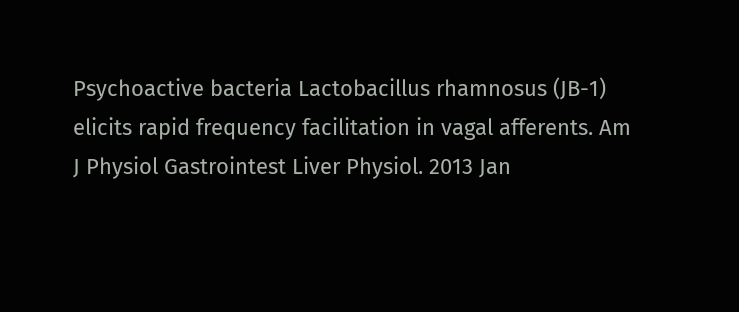Psychoactive bacteria Lactobacillus rhamnosus (JB-1) elicits rapid frequency facilitation in vagal afferents. Am J Physiol Gastrointest Liver Physiol. 2013 Jan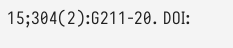15;304(2):G211-20. DOI: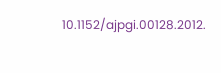10.1152/ajpgi.00128.2012.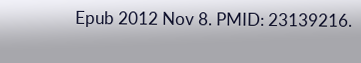Epub 2012 Nov 8. PMID: 23139216.